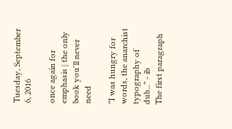Tuesday, September 6, 2016

once again for emphasis | the only book you'll never need

"I was hungry for words, the anarchist typography of dub..." - ib
The first paragraph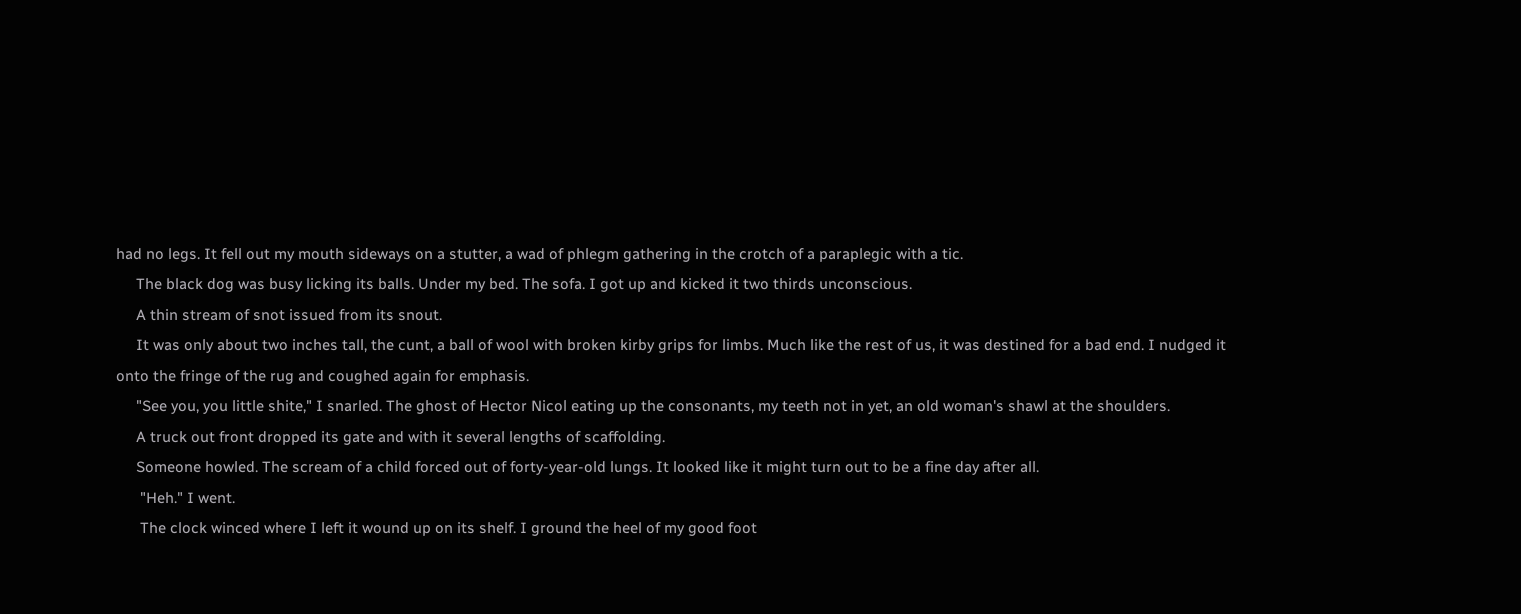had no legs. It fell out my mouth sideways on a stutter, a wad of phlegm gathering in the crotch of a paraplegic with a tic.
     The black dog was busy licking its balls. Under my bed. The sofa. I got up and kicked it two thirds unconscious.
     A thin stream of snot issued from its snout.
     It was only about two inches tall, the cunt, a ball of wool with broken kirby grips for limbs. Much like the rest of us, it was destined for a bad end. I nudged it onto the fringe of the rug and coughed again for emphasis.
     "See you, you little shite," I snarled. The ghost of Hector Nicol eating up the consonants, my teeth not in yet, an old woman's shawl at the shoulders.
     A truck out front dropped its gate and with it several lengths of scaffolding.
     Someone howled. The scream of a child forced out of forty-year-old lungs. It looked like it might turn out to be a fine day after all.
      "Heh." I went.
      The clock winced where I left it wound up on its shelf. I ground the heel of my good foot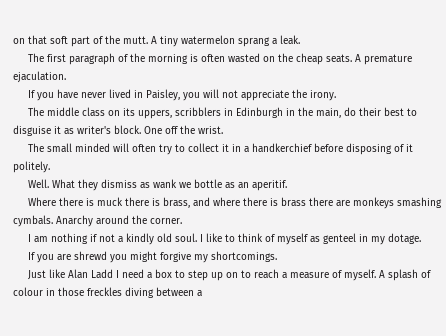on that soft part of the mutt. A tiny watermelon sprang a leak.
     The first paragraph of the morning is often wasted on the cheap seats. A premature ejaculation.
     If you have never lived in Paisley, you will not appreciate the irony.
     The middle class on its uppers, scribblers in Edinburgh in the main, do their best to disguise it as writer's block. One off the wrist.
     The small minded will often try to collect it in a handkerchief before disposing of it politely.
     Well. What they dismiss as wank we bottle as an aperitif.
     Where there is muck there is brass, and where there is brass there are monkeys smashing cymbals. Anarchy around the corner.
     I am nothing if not a kindly old soul. I like to think of myself as genteel in my dotage.
     If you are shrewd you might forgive my shortcomings.
     Just like Alan Ladd I need a box to step up on to reach a measure of myself. A splash of colour in those freckles diving between a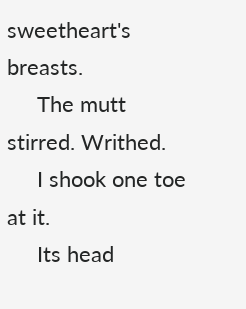sweetheart's breasts.
     The mutt stirred. Writhed.
     I shook one toe at it.
     Its head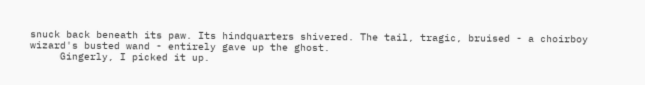snuck back beneath its paw. Its hindquarters shivered. The tail, tragic, bruised - a choirboy wizard's busted wand - entirely gave up the ghost.
     Gingerly, I picked it up.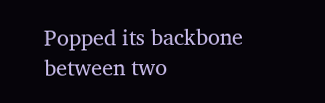Popped its backbone between two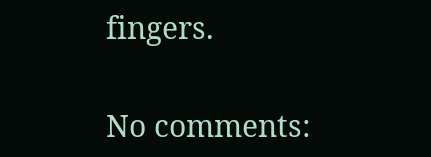fingers.

No comments: